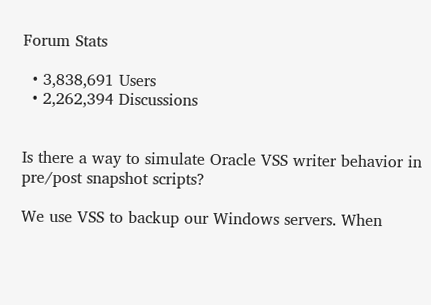Forum Stats

  • 3,838,691 Users
  • 2,262,394 Discussions


Is there a way to simulate Oracle VSS writer behavior in pre/post snapshot scripts?

We use VSS to backup our Windows servers. When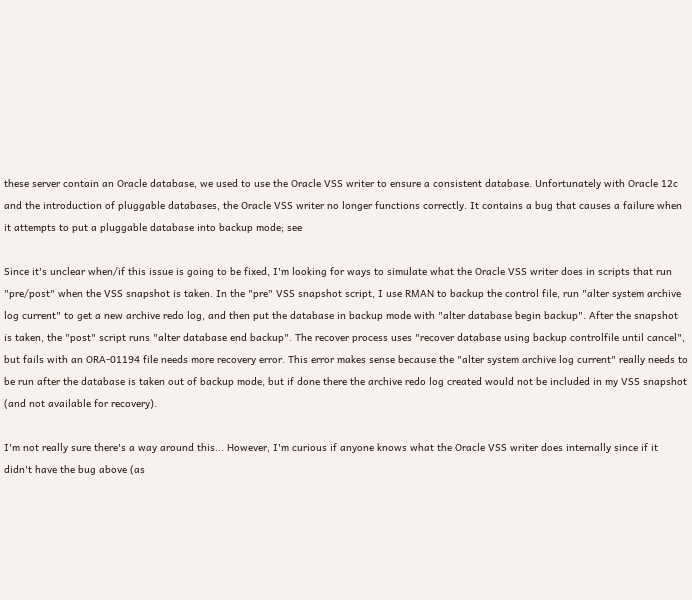these server contain an Oracle database, we used to use the Oracle VSS writer to ensure a consistent database. Unfortunately with Oracle 12c and the introduction of pluggable databases, the Oracle VSS writer no longer functions correctly. It contains a bug that causes a failure when it attempts to put a pluggable database into backup mode; see

Since it's unclear when/if this issue is going to be fixed, I'm looking for ways to simulate what the Oracle VSS writer does in scripts that run "pre/post" when the VSS snapshot is taken. In the "pre" VSS snapshot script, I use RMAN to backup the control file, run "alter system archive log current" to get a new archive redo log, and then put the database in backup mode with "alter database begin backup". After the snapshot is taken, the "post" script runs "alter database end backup". The recover process uses "recover database using backup controlfile until cancel", but fails with an ORA-01194 file needs more recovery error. This error makes sense because the "alter system archive log current" really needs to be run after the database is taken out of backup mode, but if done there the archive redo log created would not be included in my VSS snapshot (and not available for recovery).

I'm not really sure there's a way around this... However, I'm curious if anyone knows what the Oracle VSS writer does internally since if it didn't have the bug above (as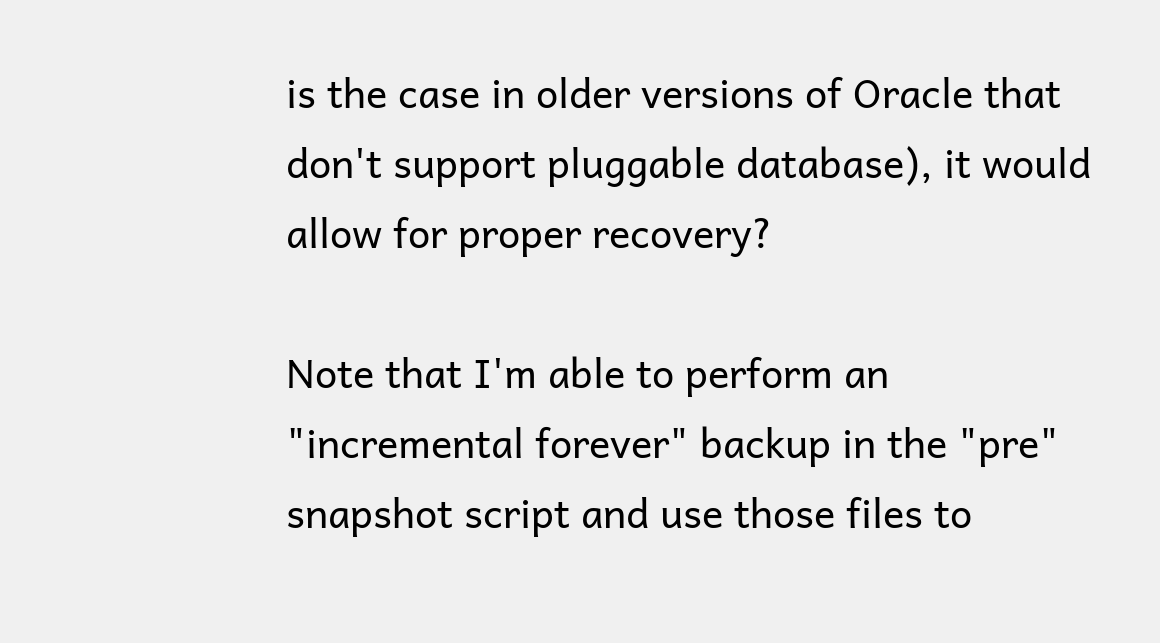is the case in older versions of Oracle that don't support pluggable database), it would allow for proper recovery?

Note that I'm able to perform an "incremental forever" backup in the "pre" snapshot script and use those files to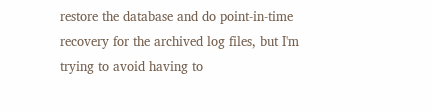restore the database and do point-in-time recovery for the archived log files, but I'm trying to avoid having to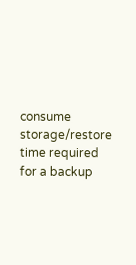consume storage/restore time required for a backup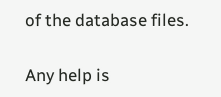of the database files.

Any help is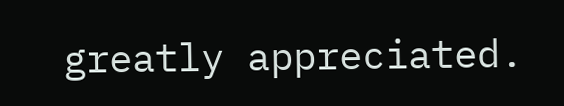greatly appreciated.